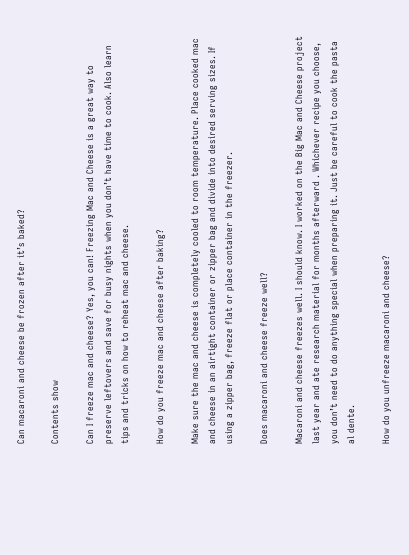Can macaroni and cheese be frozen after it’s baked?

Contents show

Can I freeze mac and cheese? Yes, you can! Freezing Mac and Cheese is a great way to preserve leftovers and save for busy nights when you don’t have time to cook. Also learn tips and tricks on how to reheat mac and cheese.

How do you freeze mac and cheese after baking?

Make sure the mac and cheese is completely cooled to room temperature. Place cooked mac and cheese in an airtight container or zipper bag and divide into desired serving sizes. If using a zipper bag, freeze flat or place container in the freezer.

Does macaroni and cheese freeze well?

Macaroni and cheese freezes well. I should know. I worked on the Big Mac and Cheese project last year and ate research material for months afterward . Whichever recipe you choose, you don’t need to do anything special when preparing it. Just be careful to cook the pasta al dente.

How do you unfreeze macaroni and cheese?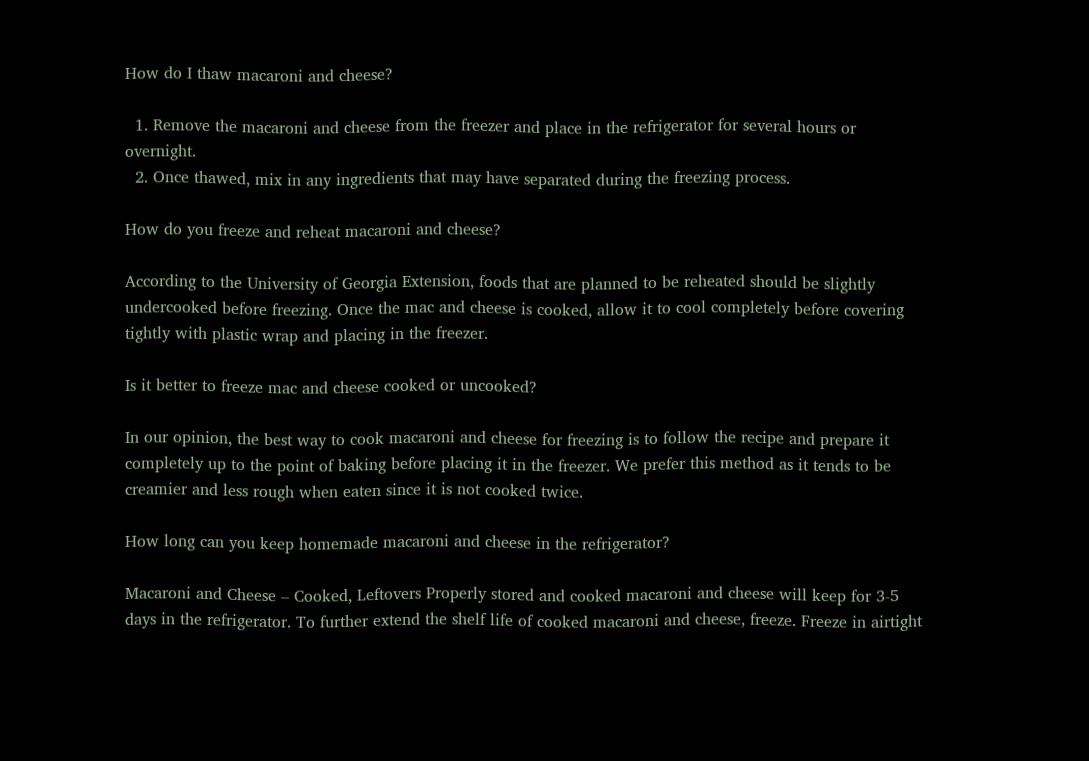How do I thaw macaroni and cheese?

  1. Remove the macaroni and cheese from the freezer and place in the refrigerator for several hours or overnight.
  2. Once thawed, mix in any ingredients that may have separated during the freezing process.

How do you freeze and reheat macaroni and cheese?

According to the University of Georgia Extension, foods that are planned to be reheated should be slightly undercooked before freezing. Once the mac and cheese is cooked, allow it to cool completely before covering tightly with plastic wrap and placing in the freezer.

Is it better to freeze mac and cheese cooked or uncooked?

In our opinion, the best way to cook macaroni and cheese for freezing is to follow the recipe and prepare it completely up to the point of baking before placing it in the freezer. We prefer this method as it tends to be creamier and less rough when eaten since it is not cooked twice.

How long can you keep homemade macaroni and cheese in the refrigerator?

Macaroni and Cheese – Cooked, Leftovers Properly stored and cooked macaroni and cheese will keep for 3-5 days in the refrigerator. To further extend the shelf life of cooked macaroni and cheese, freeze. Freeze in airtight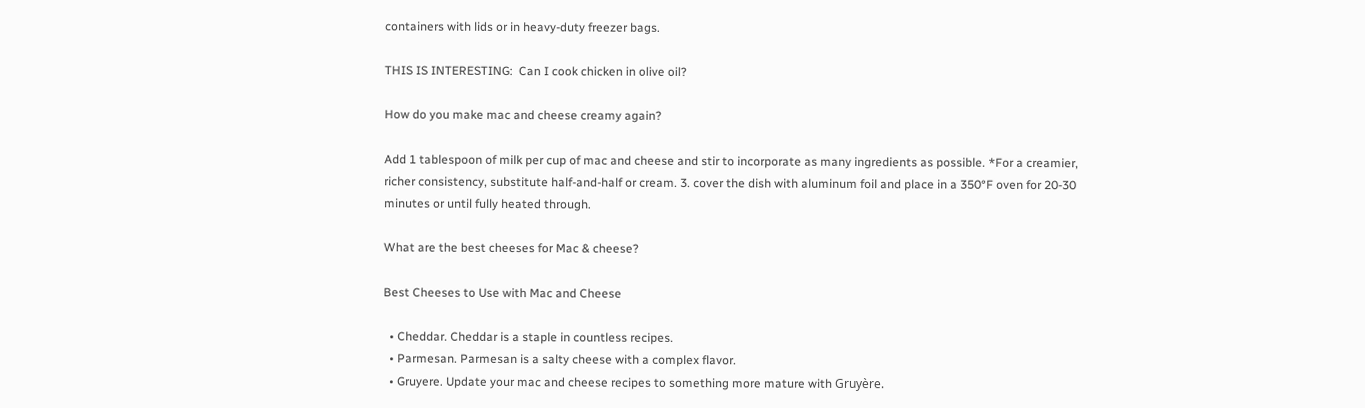containers with lids or in heavy-duty freezer bags.

THIS IS INTERESTING:  Can I cook chicken in olive oil?

How do you make mac and cheese creamy again?

Add 1 tablespoon of milk per cup of mac and cheese and stir to incorporate as many ingredients as possible. *For a creamier, richer consistency, substitute half-and-half or cream. 3. cover the dish with aluminum foil and place in a 350°F oven for 20-30 minutes or until fully heated through.

What are the best cheeses for Mac & cheese?

Best Cheeses to Use with Mac and Cheese

  • Cheddar. Cheddar is a staple in countless recipes.
  • Parmesan. Parmesan is a salty cheese with a complex flavor.
  • Gruyere. Update your mac and cheese recipes to something more mature with Gruyère.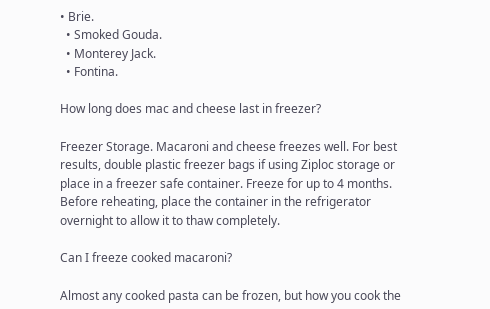• Brie.
  • Smoked Gouda.
  • Monterey Jack.
  • Fontina.

How long does mac and cheese last in freezer?

Freezer Storage. Macaroni and cheese freezes well. For best results, double plastic freezer bags if using Ziploc storage or place in a freezer safe container. Freeze for up to 4 months. Before reheating, place the container in the refrigerator overnight to allow it to thaw completely.

Can I freeze cooked macaroni?

Almost any cooked pasta can be frozen, but how you cook the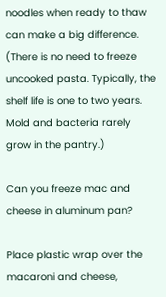noodles when ready to thaw can make a big difference. (There is no need to freeze uncooked pasta. Typically, the shelf life is one to two years. Mold and bacteria rarely grow in the pantry.)

Can you freeze mac and cheese in aluminum pan?

Place plastic wrap over the macaroni and cheese,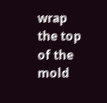wrap the top of the mold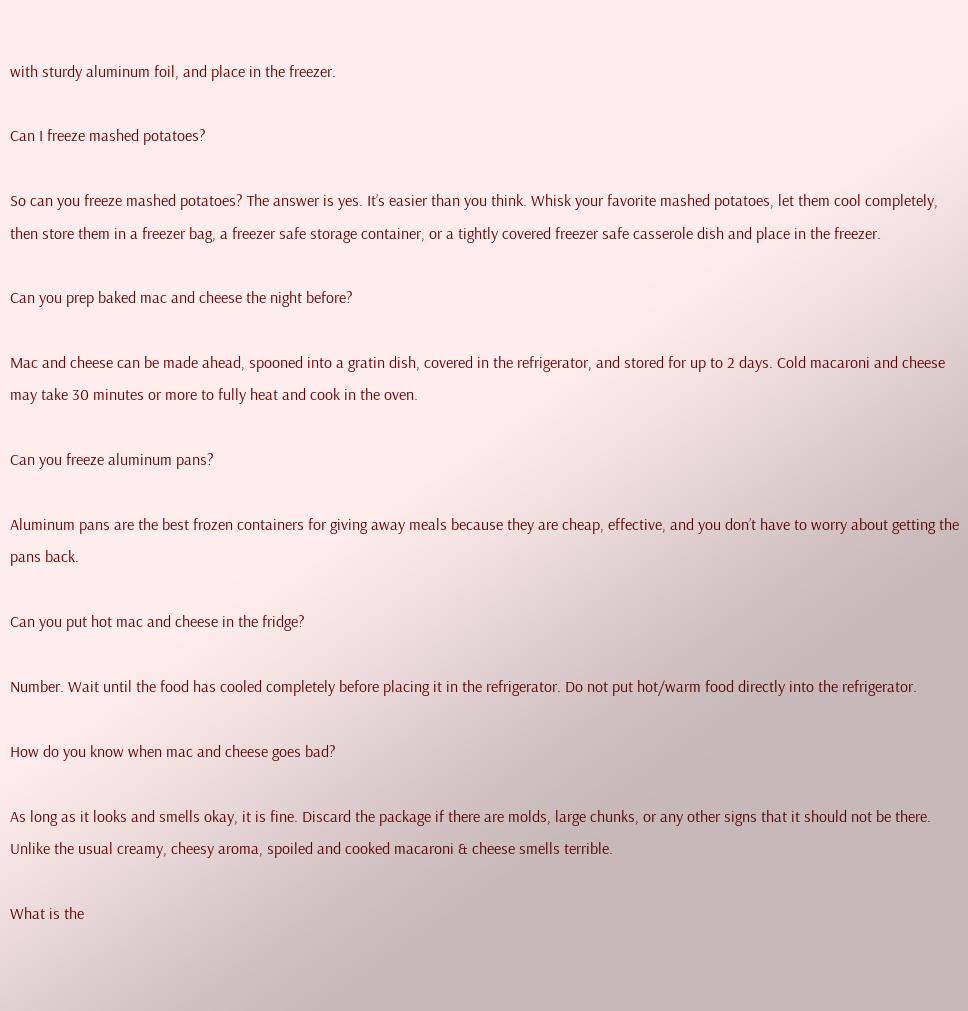with sturdy aluminum foil, and place in the freezer.

Can I freeze mashed potatoes?

So can you freeze mashed potatoes? The answer is yes. It’s easier than you think. Whisk your favorite mashed potatoes, let them cool completely, then store them in a freezer bag, a freezer safe storage container, or a tightly covered freezer safe casserole dish and place in the freezer.

Can you prep baked mac and cheese the night before?

Mac and cheese can be made ahead, spooned into a gratin dish, covered in the refrigerator, and stored for up to 2 days. Cold macaroni and cheese may take 30 minutes or more to fully heat and cook in the oven.

Can you freeze aluminum pans?

Aluminum pans are the best frozen containers for giving away meals because they are cheap, effective, and you don’t have to worry about getting the pans back.

Can you put hot mac and cheese in the fridge?

Number. Wait until the food has cooled completely before placing it in the refrigerator. Do not put hot/warm food directly into the refrigerator.

How do you know when mac and cheese goes bad?

As long as it looks and smells okay, it is fine. Discard the package if there are molds, large chunks, or any other signs that it should not be there. Unlike the usual creamy, cheesy aroma, spoiled and cooked macaroni & cheese smells terrible.

What is the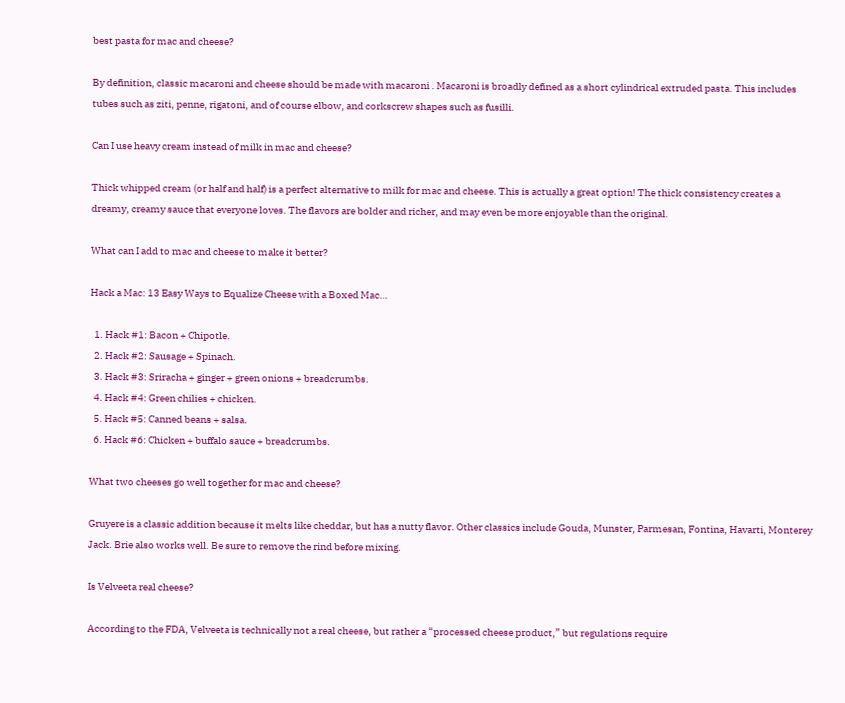best pasta for mac and cheese?

By definition, classic macaroni and cheese should be made with macaroni . Macaroni is broadly defined as a short cylindrical extruded pasta. This includes tubes such as ziti, penne, rigatoni, and of course elbow, and corkscrew shapes such as fusilli.

Can I use heavy cream instead of milk in mac and cheese?

Thick whipped cream (or half and half) is a perfect alternative to milk for mac and cheese. This is actually a great option! The thick consistency creates a dreamy, creamy sauce that everyone loves. The flavors are bolder and richer, and may even be more enjoyable than the original.

What can I add to mac and cheese to make it better?

Hack a Mac: 13 Easy Ways to Equalize Cheese with a Boxed Mac…

  1. Hack #1: Bacon + Chipotle.
  2. Hack #2: Sausage + Spinach.
  3. Hack #3: Sriracha + ginger + green onions + breadcrumbs.
  4. Hack #4: Green chilies + chicken.
  5. Hack #5: Canned beans + salsa.
  6. Hack #6: Chicken + buffalo sauce + breadcrumbs.

What two cheeses go well together for mac and cheese?

Gruyere is a classic addition because it melts like cheddar, but has a nutty flavor. Other classics include Gouda, Munster, Parmesan, Fontina, Havarti, Monterey Jack. Brie also works well. Be sure to remove the rind before mixing.

Is Velveeta real cheese?

According to the FDA, Velveeta is technically not a real cheese, but rather a “processed cheese product,” but regulations require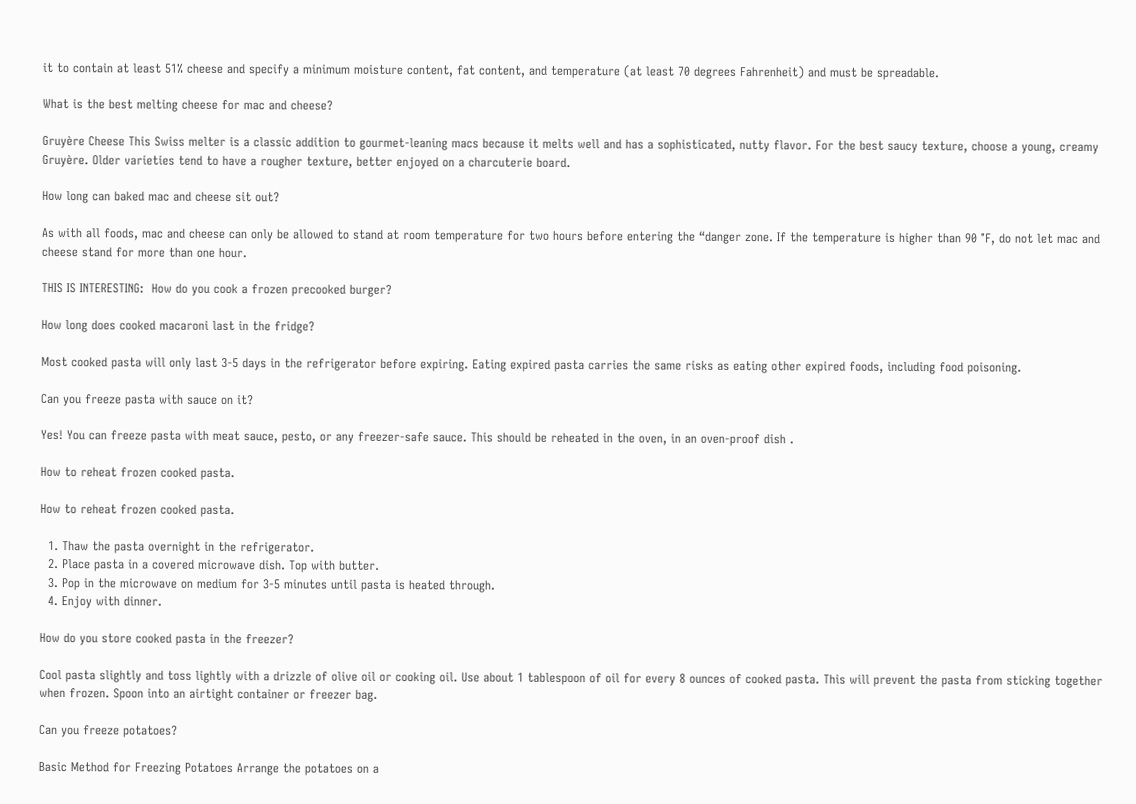it to contain at least 51% cheese and specify a minimum moisture content, fat content, and temperature (at least 70 degrees Fahrenheit) and must be spreadable.

What is the best melting cheese for mac and cheese?

Gruyère Cheese This Swiss melter is a classic addition to gourmet-leaning macs because it melts well and has a sophisticated, nutty flavor. For the best saucy texture, choose a young, creamy Gruyère. Older varieties tend to have a rougher texture, better enjoyed on a charcuterie board.

How long can baked mac and cheese sit out?

As with all foods, mac and cheese can only be allowed to stand at room temperature for two hours before entering the “danger zone. If the temperature is higher than 90 °F, do not let mac and cheese stand for more than one hour.

THIS IS INTERESTING:  How do you cook a frozen precooked burger?

How long does cooked macaroni last in the fridge?

Most cooked pasta will only last 3-5 days in the refrigerator before expiring. Eating expired pasta carries the same risks as eating other expired foods, including food poisoning.

Can you freeze pasta with sauce on it?

Yes! You can freeze pasta with meat sauce, pesto, or any freezer-safe sauce. This should be reheated in the oven, in an oven-proof dish .

How to reheat frozen cooked pasta.

How to reheat frozen cooked pasta.

  1. Thaw the pasta overnight in the refrigerator.
  2. Place pasta in a covered microwave dish. Top with butter.
  3. Pop in the microwave on medium for 3-5 minutes until pasta is heated through.
  4. Enjoy with dinner.

How do you store cooked pasta in the freezer?

Cool pasta slightly and toss lightly with a drizzle of olive oil or cooking oil. Use about 1 tablespoon of oil for every 8 ounces of cooked pasta. This will prevent the pasta from sticking together when frozen. Spoon into an airtight container or freezer bag.

Can you freeze potatoes?

Basic Method for Freezing Potatoes Arrange the potatoes on a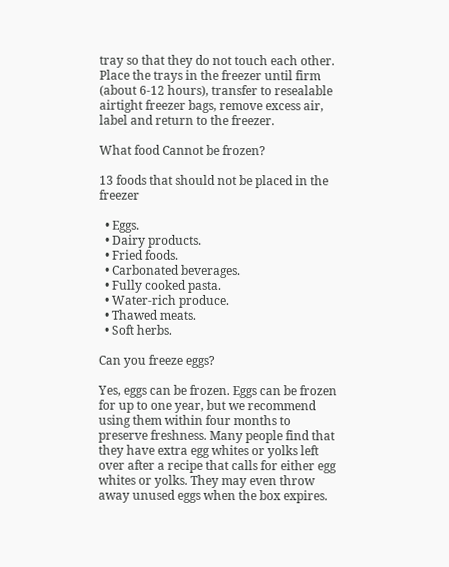tray so that they do not touch each other. Place the trays in the freezer until firm (about 6-12 hours), transfer to resealable airtight freezer bags, remove excess air, label and return to the freezer.

What food Cannot be frozen?

13 foods that should not be placed in the freezer

  • Eggs.
  • Dairy products.
  • Fried foods.
  • Carbonated beverages.
  • Fully cooked pasta.
  • Water-rich produce.
  • Thawed meats.
  • Soft herbs.

Can you freeze eggs?

Yes, eggs can be frozen. Eggs can be frozen for up to one year, but we recommend using them within four months to preserve freshness. Many people find that they have extra egg whites or yolks left over after a recipe that calls for either egg whites or yolks. They may even throw away unused eggs when the box expires.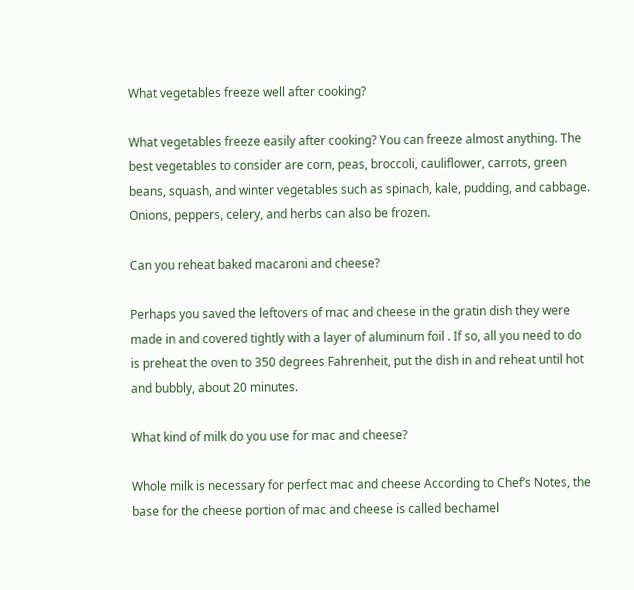What vegetables freeze well after cooking?

What vegetables freeze easily after cooking? You can freeze almost anything. The best vegetables to consider are corn, peas, broccoli, cauliflower, carrots, green beans, squash, and winter vegetables such as spinach, kale, pudding, and cabbage. Onions, peppers, celery, and herbs can also be frozen.

Can you reheat baked macaroni and cheese?

Perhaps you saved the leftovers of mac and cheese in the gratin dish they were made in and covered tightly with a layer of aluminum foil . If so, all you need to do is preheat the oven to 350 degrees Fahrenheit, put the dish in and reheat until hot and bubbly, about 20 minutes.

What kind of milk do you use for mac and cheese?

Whole milk is necessary for perfect mac and cheese According to Chef’s Notes, the base for the cheese portion of mac and cheese is called bechamel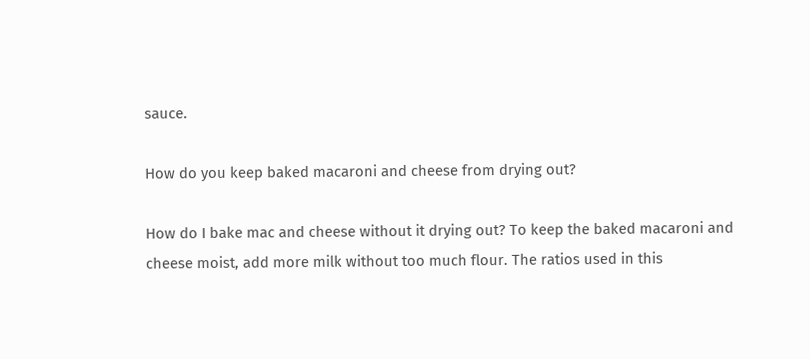sauce.

How do you keep baked macaroni and cheese from drying out?

How do I bake mac and cheese without it drying out? To keep the baked macaroni and cheese moist, add more milk without too much flour. The ratios used in this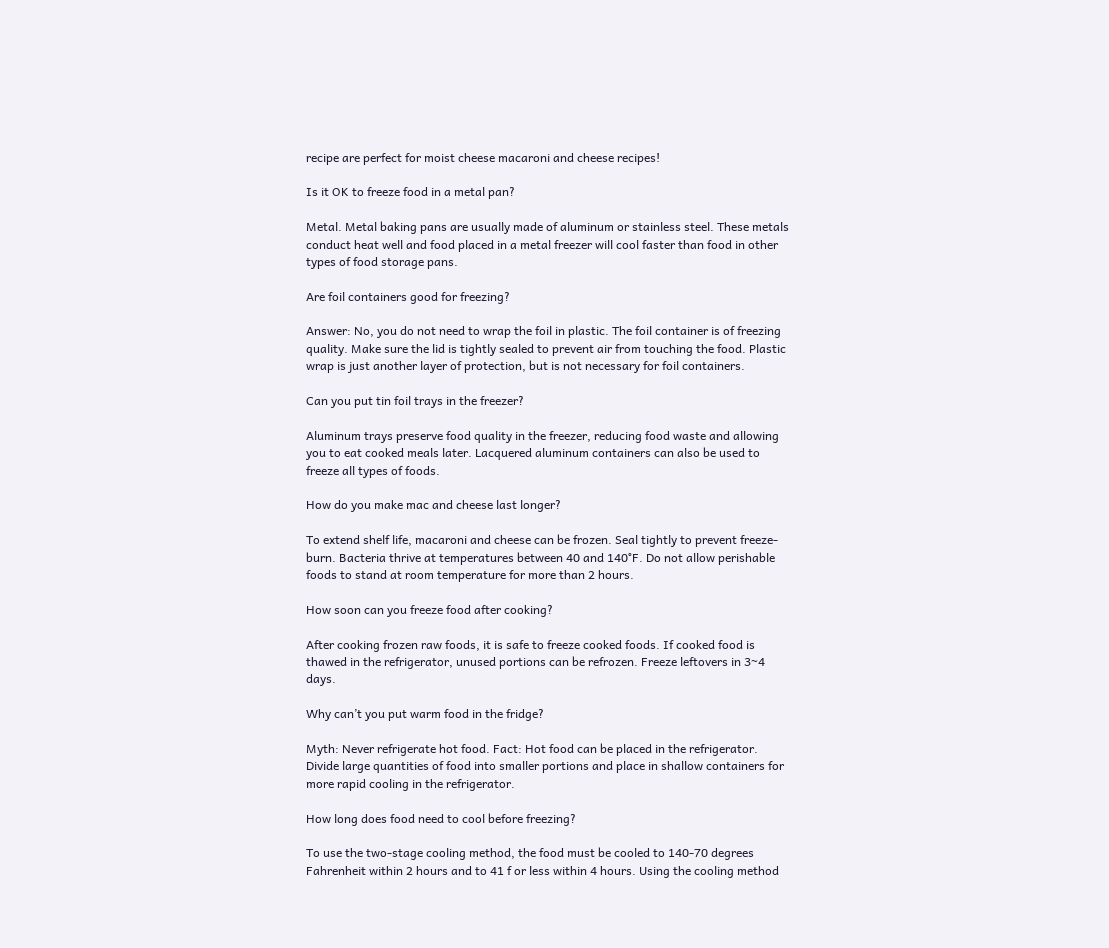recipe are perfect for moist cheese macaroni and cheese recipes!

Is it OK to freeze food in a metal pan?

Metal. Metal baking pans are usually made of aluminum or stainless steel. These metals conduct heat well and food placed in a metal freezer will cool faster than food in other types of food storage pans.

Are foil containers good for freezing?

Answer: No, you do not need to wrap the foil in plastic. The foil container is of freezing quality. Make sure the lid is tightly sealed to prevent air from touching the food. Plastic wrap is just another layer of protection, but is not necessary for foil containers.

Can you put tin foil trays in the freezer?

Aluminum trays preserve food quality in the freezer, reducing food waste and allowing you to eat cooked meals later. Lacquered aluminum containers can also be used to freeze all types of foods.

How do you make mac and cheese last longer?

To extend shelf life, macaroni and cheese can be frozen. Seal tightly to prevent freeze-burn. Bacteria thrive at temperatures between 40 and 140°F. Do not allow perishable foods to stand at room temperature for more than 2 hours.

How soon can you freeze food after cooking?

After cooking frozen raw foods, it is safe to freeze cooked foods. If cooked food is thawed in the refrigerator, unused portions can be refrozen. Freeze leftovers in 3~4 days.

Why can’t you put warm food in the fridge?

Myth: Never refrigerate hot food. Fact: Hot food can be placed in the refrigerator. Divide large quantities of food into smaller portions and place in shallow containers for more rapid cooling in the refrigerator.

How long does food need to cool before freezing?

To use the two-stage cooling method, the food must be cooled to 140-70 degrees Fahrenheit within 2 hours and to 41 f or less within 4 hours. Using the cooling method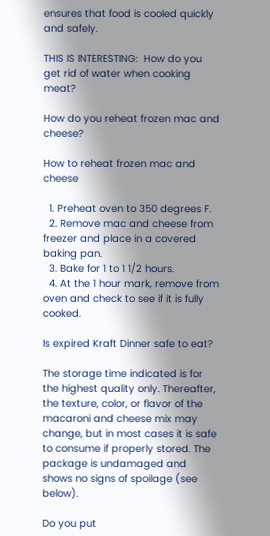ensures that food is cooled quickly and safely.

THIS IS INTERESTING:  How do you get rid of water when cooking meat?

How do you reheat frozen mac and cheese?

How to reheat frozen mac and cheese

  1. Preheat oven to 350 degrees F.
  2. Remove mac and cheese from freezer and place in a covered baking pan.
  3. Bake for 1 to 1 1/2 hours.
  4. At the 1 hour mark, remove from oven and check to see if it is fully cooked.

Is expired Kraft Dinner safe to eat?

The storage time indicated is for the highest quality only. Thereafter, the texture, color, or flavor of the macaroni and cheese mix may change, but in most cases it is safe to consume if properly stored. The package is undamaged and shows no signs of spoilage (see below).

Do you put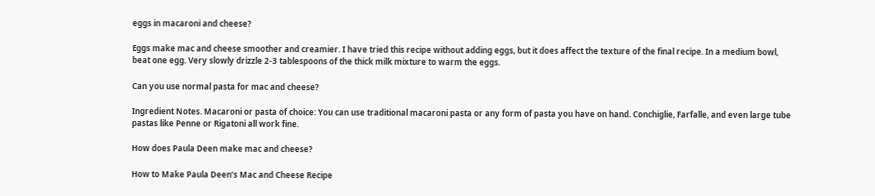eggs in macaroni and cheese?

Eggs make mac and cheese smoother and creamier. I have tried this recipe without adding eggs, but it does affect the texture of the final recipe. In a medium bowl, beat one egg. Very slowly drizzle 2-3 tablespoons of the thick milk mixture to warm the eggs.

Can you use normal pasta for mac and cheese?

Ingredient Notes. Macaroni or pasta of choice: You can use traditional macaroni pasta or any form of pasta you have on hand. Conchiglie, Farfalle, and even large tube pastas like Penne or Rigatoni all work fine.

How does Paula Deen make mac and cheese?

How to Make Paula Deen’s Mac and Cheese Recipe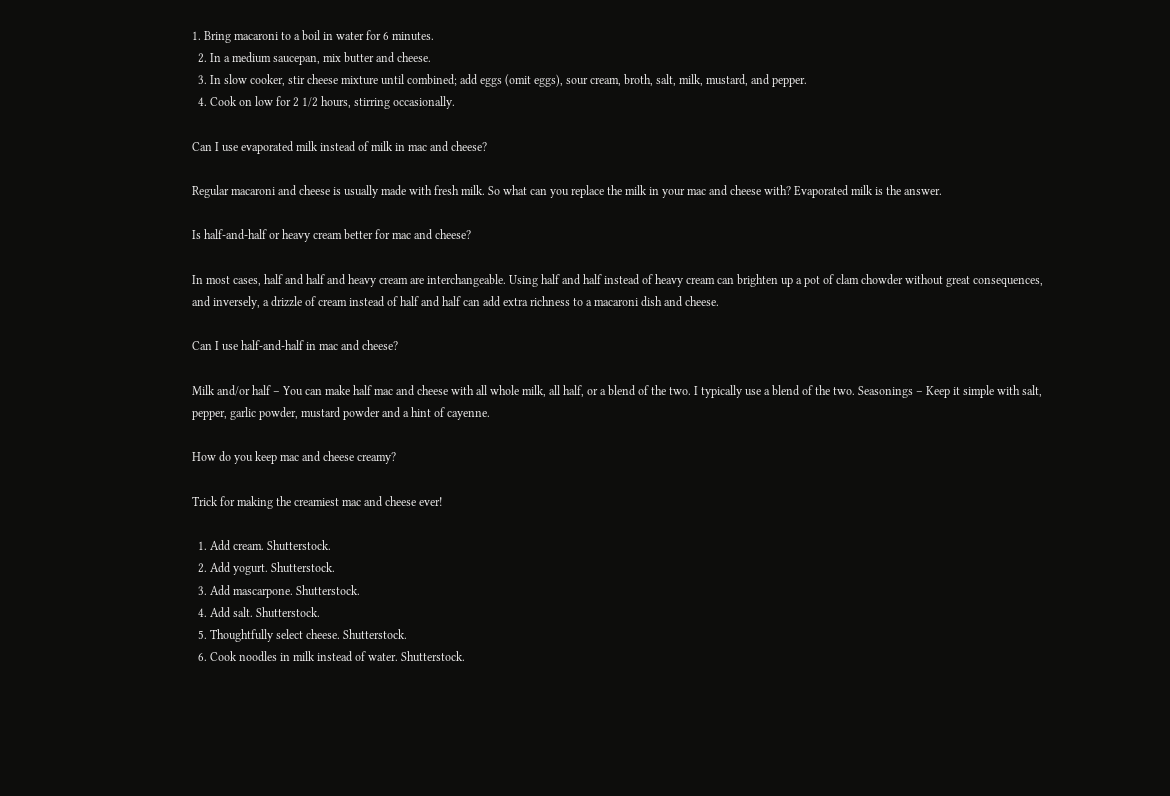1. Bring macaroni to a boil in water for 6 minutes.
  2. In a medium saucepan, mix butter and cheese.
  3. In slow cooker, stir cheese mixture until combined; add eggs (omit eggs), sour cream, broth, salt, milk, mustard, and pepper.
  4. Cook on low for 2 1/2 hours, stirring occasionally.

Can I use evaporated milk instead of milk in mac and cheese?

Regular macaroni and cheese is usually made with fresh milk. So what can you replace the milk in your mac and cheese with? Evaporated milk is the answer.

Is half-and-half or heavy cream better for mac and cheese?

In most cases, half and half and heavy cream are interchangeable. Using half and half instead of heavy cream can brighten up a pot of clam chowder without great consequences, and inversely, a drizzle of cream instead of half and half can add extra richness to a macaroni dish and cheese.

Can I use half-and-half in mac and cheese?

Milk and/or half – You can make half mac and cheese with all whole milk, all half, or a blend of the two. I typically use a blend of the two. Seasonings – Keep it simple with salt, pepper, garlic powder, mustard powder and a hint of cayenne.

How do you keep mac and cheese creamy?

Trick for making the creamiest mac and cheese ever!

  1. Add cream. Shutterstock.
  2. Add yogurt. Shutterstock.
  3. Add mascarpone. Shutterstock.
  4. Add salt. Shutterstock.
  5. Thoughtfully select cheese. Shutterstock.
  6. Cook noodles in milk instead of water. Shutterstock.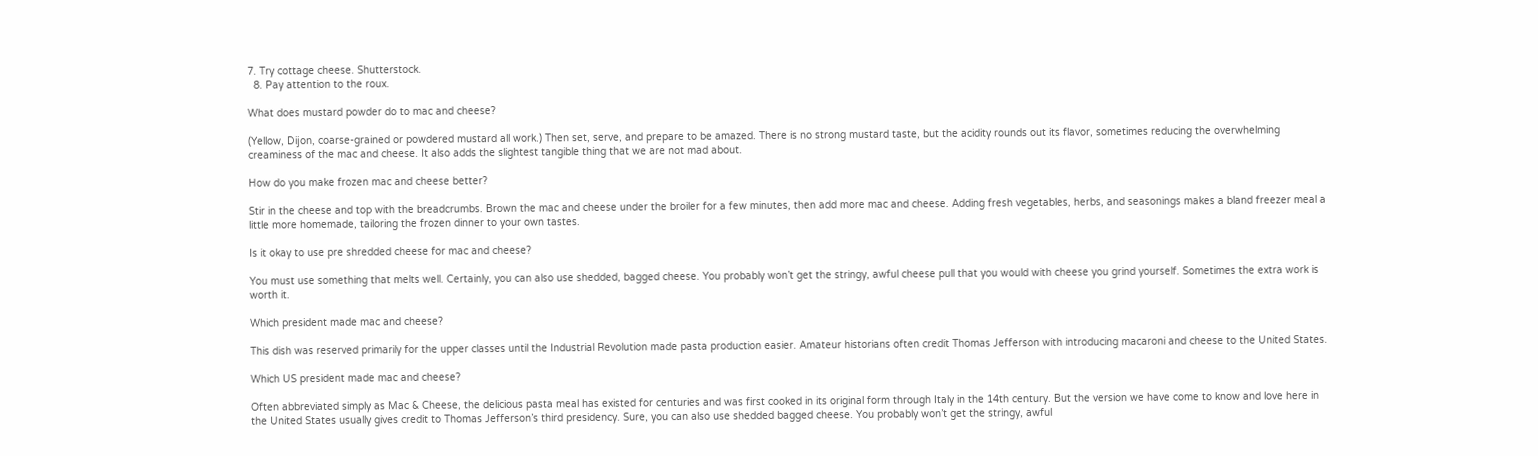7. Try cottage cheese. Shutterstock.
  8. Pay attention to the roux.

What does mustard powder do to mac and cheese?

(Yellow, Dijon, coarse-grained or powdered mustard all work.) Then set, serve, and prepare to be amazed. There is no strong mustard taste, but the acidity rounds out its flavor, sometimes reducing the overwhelming creaminess of the mac and cheese. It also adds the slightest tangible thing that we are not mad about.

How do you make frozen mac and cheese better?

Stir in the cheese and top with the breadcrumbs. Brown the mac and cheese under the broiler for a few minutes, then add more mac and cheese. Adding fresh vegetables, herbs, and seasonings makes a bland freezer meal a little more homemade, tailoring the frozen dinner to your own tastes.

Is it okay to use pre shredded cheese for mac and cheese?

You must use something that melts well. Certainly, you can also use shedded, bagged cheese. You probably won’t get the stringy, awful cheese pull that you would with cheese you grind yourself. Sometimes the extra work is worth it.

Which president made mac and cheese?

This dish was reserved primarily for the upper classes until the Industrial Revolution made pasta production easier. Amateur historians often credit Thomas Jefferson with introducing macaroni and cheese to the United States.

Which US president made mac and cheese?

Often abbreviated simply as Mac & Cheese, the delicious pasta meal has existed for centuries and was first cooked in its original form through Italy in the 14th century. But the version we have come to know and love here in the United States usually gives credit to Thomas Jefferson’s third presidency. Sure, you can also use shedded bagged cheese. You probably won’t get the stringy, awful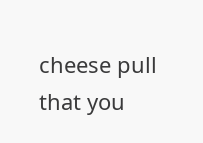cheese pull that you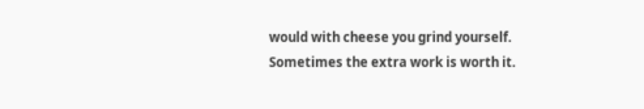would with cheese you grind yourself. Sometimes the extra work is worth it.